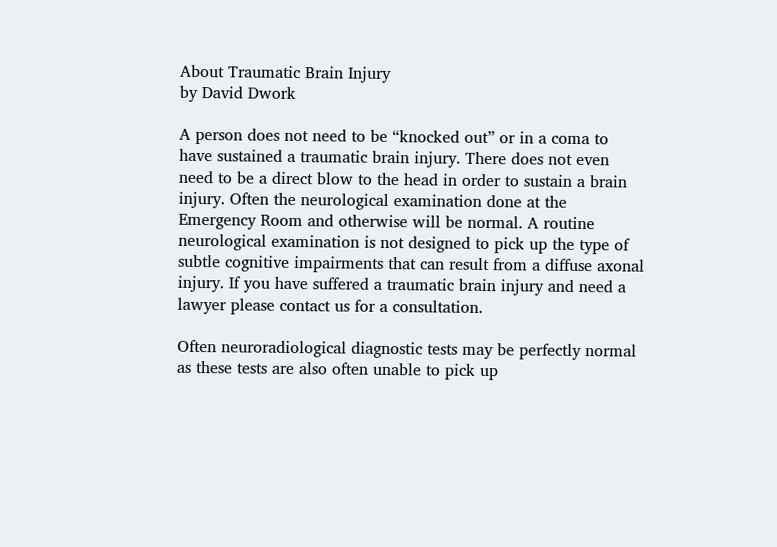About Traumatic Brain Injury
by David Dwork

A person does not need to be “knocked out” or in a coma to have sustained a traumatic brain injury. There does not even need to be a direct blow to the head in order to sustain a brain injury. Often the neurological examination done at the Emergency Room and otherwise will be normal. A routine neurological examination is not designed to pick up the type of subtle cognitive impairments that can result from a diffuse axonal injury. If you have suffered a traumatic brain injury and need a lawyer please contact us for a consultation.

Often neuroradiological diagnostic tests may be perfectly normal as these tests are also often unable to pick up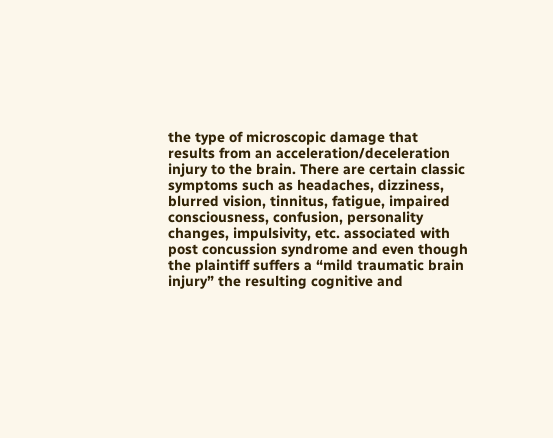the type of microscopic damage that results from an acceleration/deceleration injury to the brain. There are certain classic symptoms such as headaches, dizziness, blurred vision, tinnitus, fatigue, impaired consciousness, confusion, personality changes, impulsivity, etc. associated with post concussion syndrome and even though the plaintiff suffers a “mild traumatic brain injury” the resulting cognitive and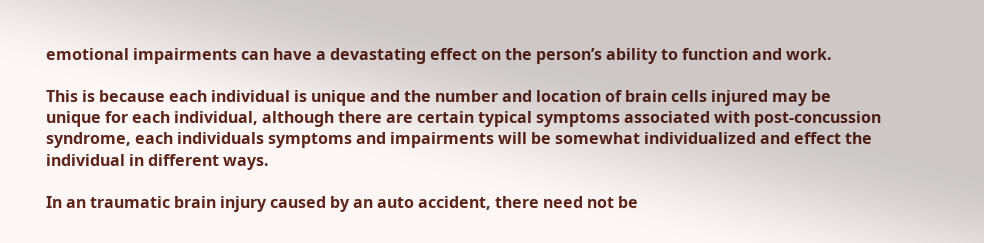emotional impairments can have a devastating effect on the person’s ability to function and work.

This is because each individual is unique and the number and location of brain cells injured may be unique for each individual, although there are certain typical symptoms associated with post-concussion syndrome, each individuals symptoms and impairments will be somewhat individualized and effect the individual in different ways.

In an traumatic brain injury caused by an auto accident, there need not be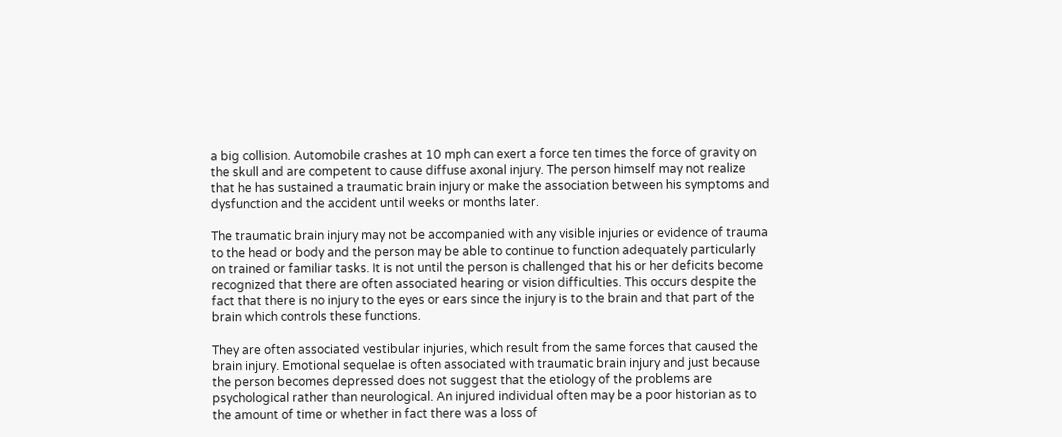a big collision. Automobile crashes at 10 mph can exert a force ten times the force of gravity on the skull and are competent to cause diffuse axonal injury. The person himself may not realize that he has sustained a traumatic brain injury or make the association between his symptoms and dysfunction and the accident until weeks or months later.

The traumatic brain injury may not be accompanied with any visible injuries or evidence of trauma to the head or body and the person may be able to continue to function adequately particularly on trained or familiar tasks. It is not until the person is challenged that his or her deficits become recognized that there are often associated hearing or vision difficulties. This occurs despite the fact that there is no injury to the eyes or ears since the injury is to the brain and that part of the brain which controls these functions.

They are often associated vestibular injuries, which result from the same forces that caused the brain injury. Emotional sequelae is often associated with traumatic brain injury and just because the person becomes depressed does not suggest that the etiology of the problems are psychological rather than neurological. An injured individual often may be a poor historian as to the amount of time or whether in fact there was a loss of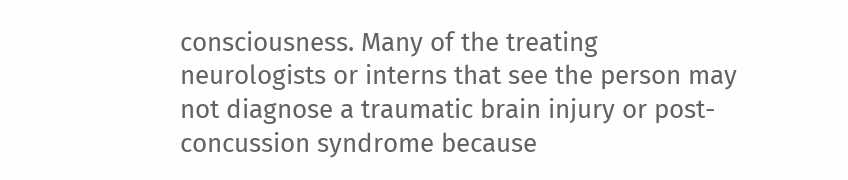consciousness. Many of the treating neurologists or interns that see the person may not diagnose a traumatic brain injury or post- concussion syndrome because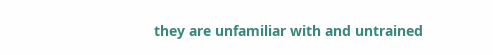they are unfamiliar with and untrained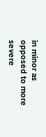in minor as opposed to more severe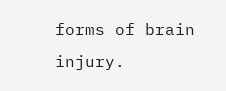forms of brain injury.